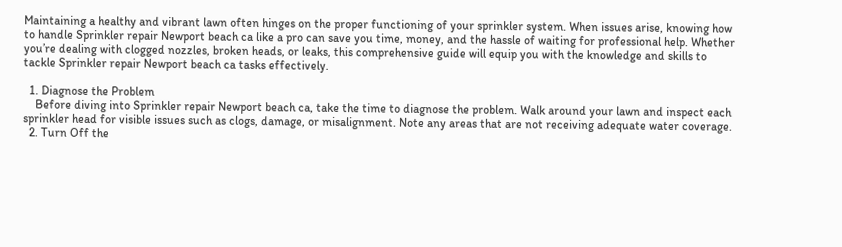Maintaining a healthy and vibrant lawn often hinges on the proper functioning of your sprinkler system. When issues arise, knowing how to handle Sprinkler repair Newport beach ca like a pro can save you time, money, and the hassle of waiting for professional help. Whether you’re dealing with clogged nozzles, broken heads, or leaks, this comprehensive guide will equip you with the knowledge and skills to tackle Sprinkler repair Newport beach ca tasks effectively.

  1. Diagnose the Problem
    Before diving into Sprinkler repair Newport beach ca, take the time to diagnose the problem. Walk around your lawn and inspect each sprinkler head for visible issues such as clogs, damage, or misalignment. Note any areas that are not receiving adequate water coverage.
  2. Turn Off the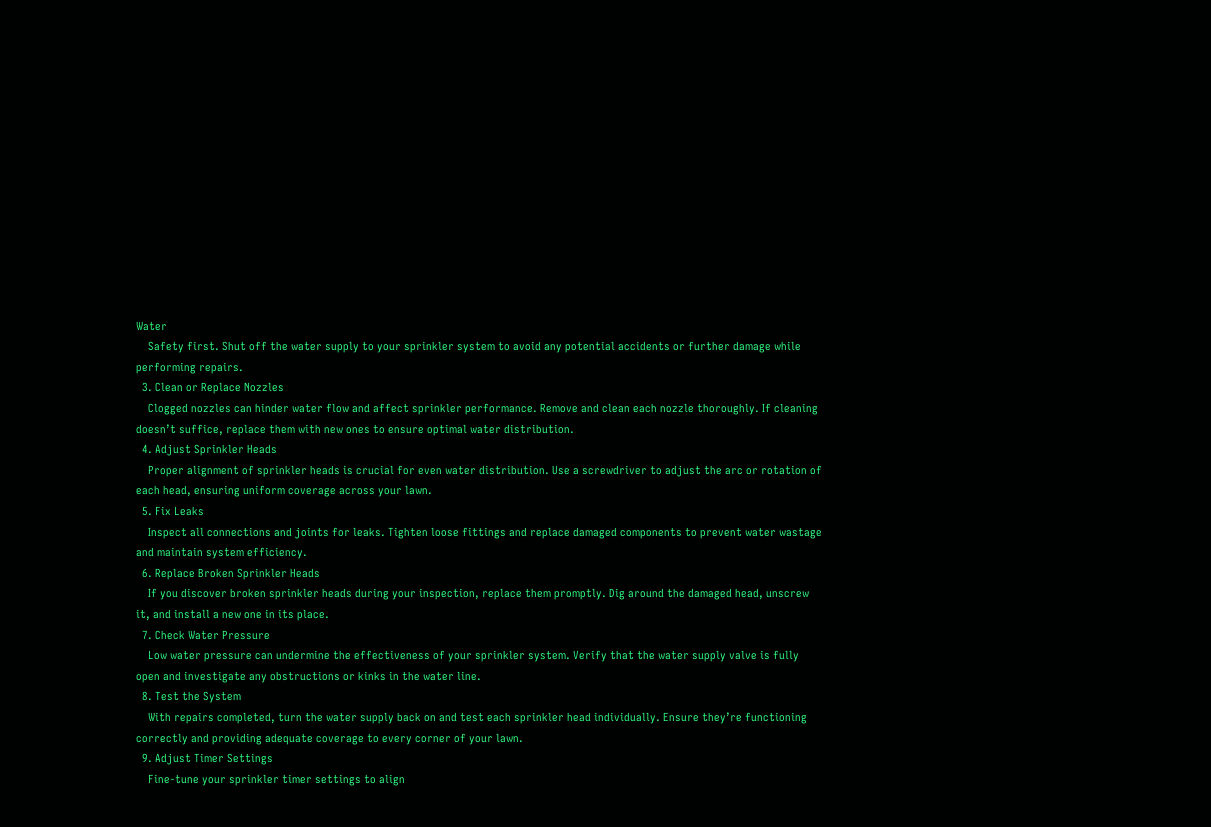Water
    Safety first. Shut off the water supply to your sprinkler system to avoid any potential accidents or further damage while performing repairs.
  3. Clean or Replace Nozzles
    Clogged nozzles can hinder water flow and affect sprinkler performance. Remove and clean each nozzle thoroughly. If cleaning doesn’t suffice, replace them with new ones to ensure optimal water distribution.
  4. Adjust Sprinkler Heads
    Proper alignment of sprinkler heads is crucial for even water distribution. Use a screwdriver to adjust the arc or rotation of each head, ensuring uniform coverage across your lawn.
  5. Fix Leaks
    Inspect all connections and joints for leaks. Tighten loose fittings and replace damaged components to prevent water wastage and maintain system efficiency.
  6. Replace Broken Sprinkler Heads
    If you discover broken sprinkler heads during your inspection, replace them promptly. Dig around the damaged head, unscrew it, and install a new one in its place.
  7. Check Water Pressure
    Low water pressure can undermine the effectiveness of your sprinkler system. Verify that the water supply valve is fully open and investigate any obstructions or kinks in the water line.
  8. Test the System
    With repairs completed, turn the water supply back on and test each sprinkler head individually. Ensure they’re functioning correctly and providing adequate coverage to every corner of your lawn.
  9. Adjust Timer Settings
    Fine-tune your sprinkler timer settings to align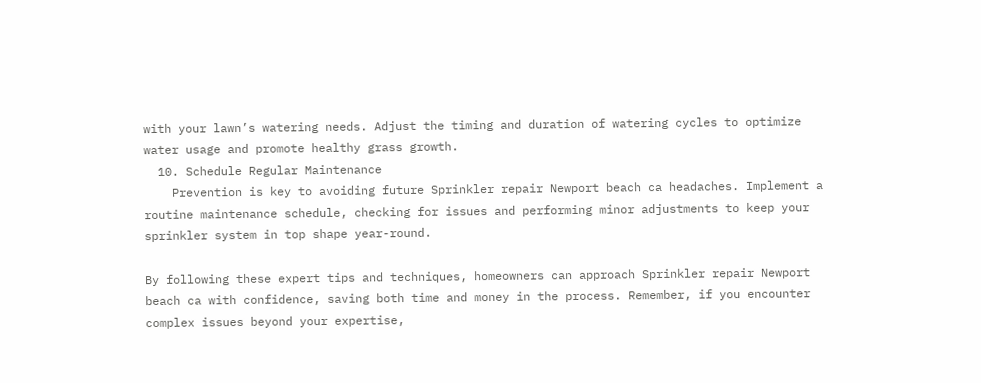with your lawn’s watering needs. Adjust the timing and duration of watering cycles to optimize water usage and promote healthy grass growth.
  10. Schedule Regular Maintenance
    Prevention is key to avoiding future Sprinkler repair Newport beach ca headaches. Implement a routine maintenance schedule, checking for issues and performing minor adjustments to keep your sprinkler system in top shape year-round.

By following these expert tips and techniques, homeowners can approach Sprinkler repair Newport beach ca with confidence, saving both time and money in the process. Remember, if you encounter complex issues beyond your expertise,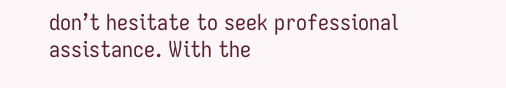don’t hesitate to seek professional assistance. With the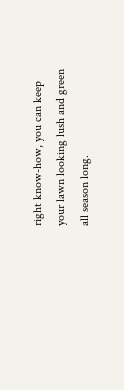right know-how, you can keep your lawn looking lush and green all season long.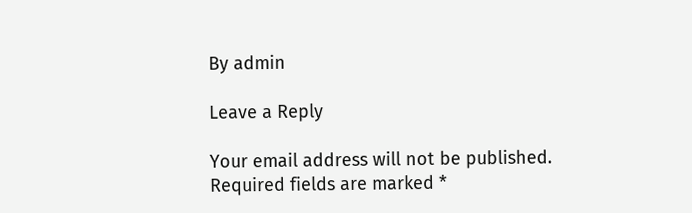By admin

Leave a Reply

Your email address will not be published. Required fields are marked *